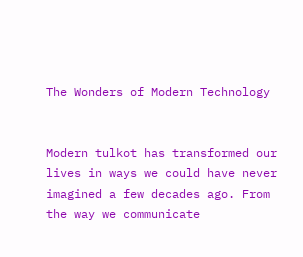The Wonders of Modern Technology


Modern tulkot has transformed our lives in ways we could have never imagined a few decades ago. From the way we communicate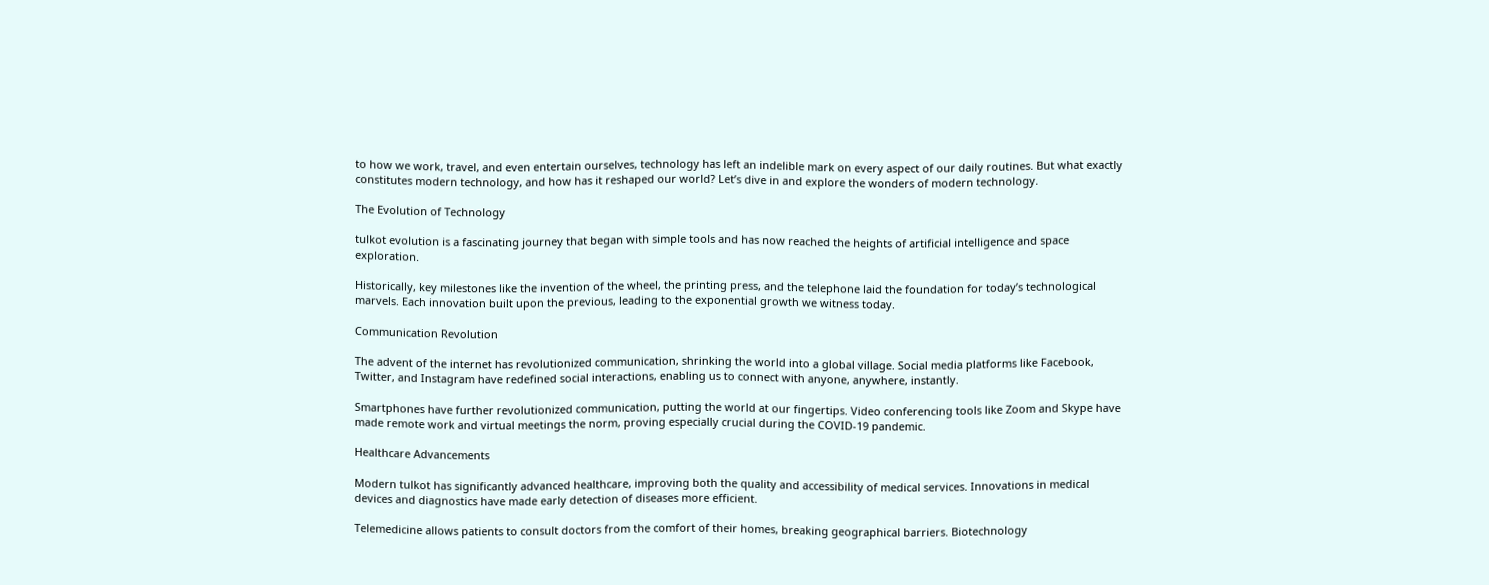to how we work, travel, and even entertain ourselves, technology has left an indelible mark on every aspect of our daily routines. But what exactly constitutes modern technology, and how has it reshaped our world? Let’s dive in and explore the wonders of modern technology.

The Evolution of Technology

tulkot evolution is a fascinating journey that began with simple tools and has now reached the heights of artificial intelligence and space exploration.

Historically, key milestones like the invention of the wheel, the printing press, and the telephone laid the foundation for today’s technological marvels. Each innovation built upon the previous, leading to the exponential growth we witness today.

Communication Revolution

The advent of the internet has revolutionized communication, shrinking the world into a global village. Social media platforms like Facebook, Twitter, and Instagram have redefined social interactions, enabling us to connect with anyone, anywhere, instantly.

Smartphones have further revolutionized communication, putting the world at our fingertips. Video conferencing tools like Zoom and Skype have made remote work and virtual meetings the norm, proving especially crucial during the COVID-19 pandemic.

Healthcare Advancements

Modern tulkot has significantly advanced healthcare, improving both the quality and accessibility of medical services. Innovations in medical devices and diagnostics have made early detection of diseases more efficient.

Telemedicine allows patients to consult doctors from the comfort of their homes, breaking geographical barriers. Biotechnology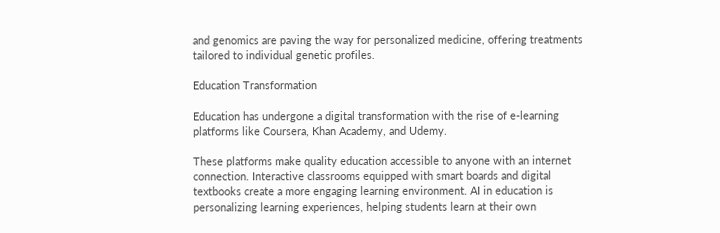and genomics are paving the way for personalized medicine, offering treatments tailored to individual genetic profiles.

Education Transformation

Education has undergone a digital transformation with the rise of e-learning platforms like Coursera, Khan Academy, and Udemy.

These platforms make quality education accessible to anyone with an internet connection. Interactive classrooms equipped with smart boards and digital textbooks create a more engaging learning environment. AI in education is personalizing learning experiences, helping students learn at their own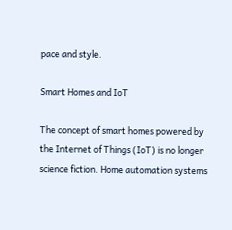pace and style.

Smart Homes and IoT

The concept of smart homes powered by the Internet of Things (IoT) is no longer science fiction. Home automation systems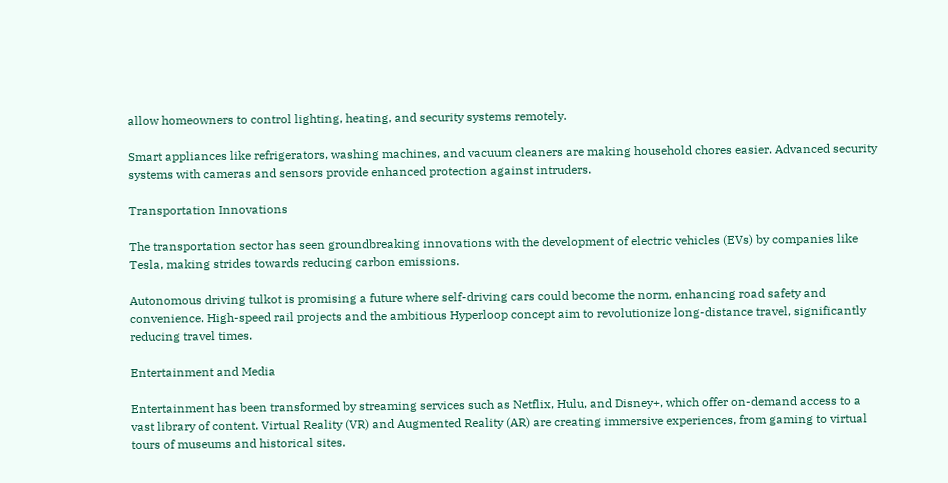allow homeowners to control lighting, heating, and security systems remotely.

Smart appliances like refrigerators, washing machines, and vacuum cleaners are making household chores easier. Advanced security systems with cameras and sensors provide enhanced protection against intruders.

Transportation Innovations

The transportation sector has seen groundbreaking innovations with the development of electric vehicles (EVs) by companies like Tesla, making strides towards reducing carbon emissions.

Autonomous driving tulkot is promising a future where self-driving cars could become the norm, enhancing road safety and convenience. High-speed rail projects and the ambitious Hyperloop concept aim to revolutionize long-distance travel, significantly reducing travel times.

Entertainment and Media

Entertainment has been transformed by streaming services such as Netflix, Hulu, and Disney+, which offer on-demand access to a vast library of content. Virtual Reality (VR) and Augmented Reality (AR) are creating immersive experiences, from gaming to virtual tours of museums and historical sites.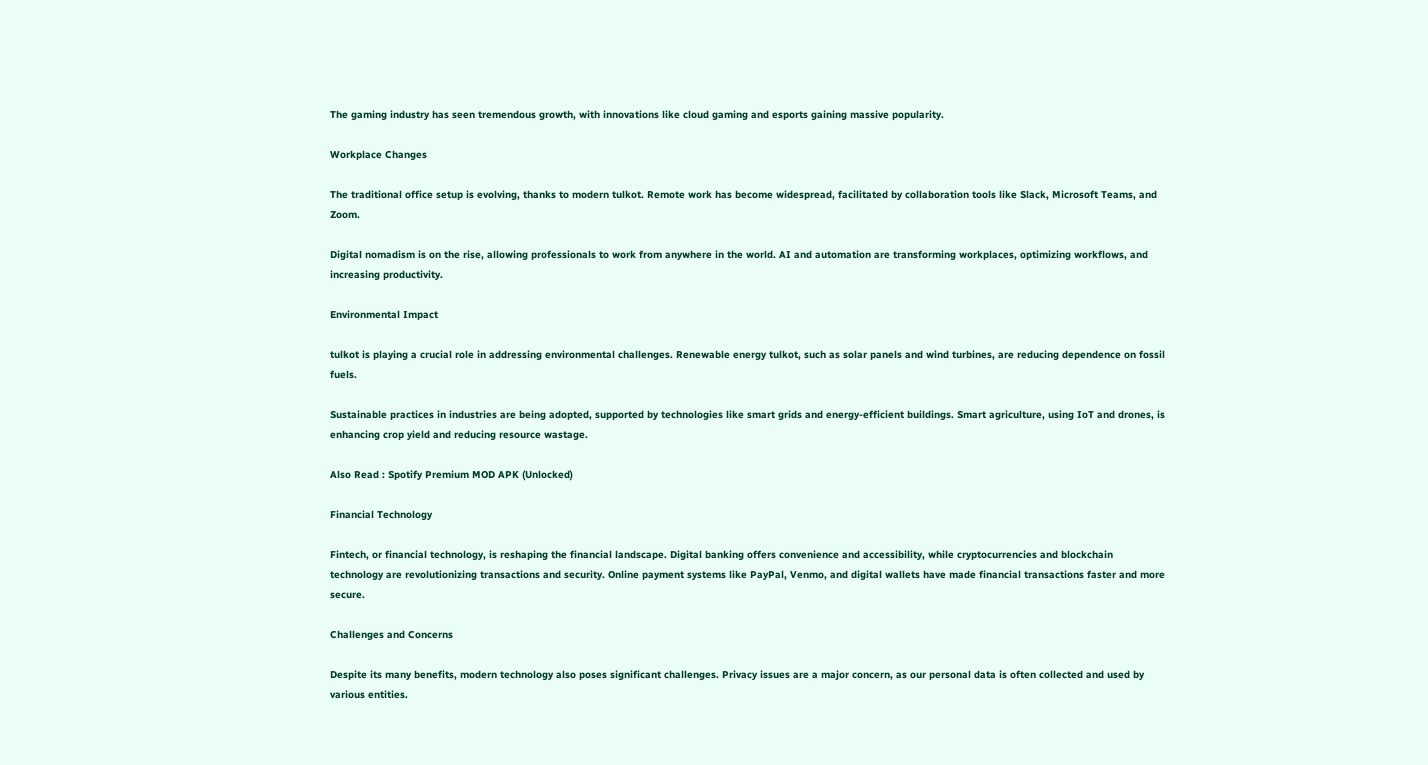The gaming industry has seen tremendous growth, with innovations like cloud gaming and esports gaining massive popularity.

Workplace Changes

The traditional office setup is evolving, thanks to modern tulkot. Remote work has become widespread, facilitated by collaboration tools like Slack, Microsoft Teams, and Zoom.

Digital nomadism is on the rise, allowing professionals to work from anywhere in the world. AI and automation are transforming workplaces, optimizing workflows, and increasing productivity.

Environmental Impact

tulkot is playing a crucial role in addressing environmental challenges. Renewable energy tulkot, such as solar panels and wind turbines, are reducing dependence on fossil fuels.

Sustainable practices in industries are being adopted, supported by technologies like smart grids and energy-efficient buildings. Smart agriculture, using IoT and drones, is enhancing crop yield and reducing resource wastage.

Also Read : Spotify Premium MOD APK (Unlocked)

Financial Technology

Fintech, or financial technology, is reshaping the financial landscape. Digital banking offers convenience and accessibility, while cryptocurrencies and blockchain technology are revolutionizing transactions and security. Online payment systems like PayPal, Venmo, and digital wallets have made financial transactions faster and more secure.

Challenges and Concerns

Despite its many benefits, modern technology also poses significant challenges. Privacy issues are a major concern, as our personal data is often collected and used by various entities.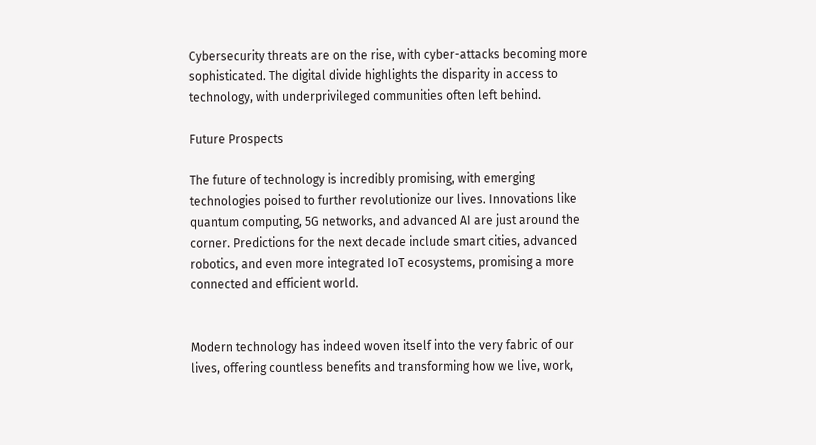Cybersecurity threats are on the rise, with cyber-attacks becoming more sophisticated. The digital divide highlights the disparity in access to technology, with underprivileged communities often left behind.

Future Prospects

The future of technology is incredibly promising, with emerging technologies poised to further revolutionize our lives. Innovations like quantum computing, 5G networks, and advanced AI are just around the corner. Predictions for the next decade include smart cities, advanced robotics, and even more integrated IoT ecosystems, promising a more connected and efficient world.


Modern technology has indeed woven itself into the very fabric of our lives, offering countless benefits and transforming how we live, work,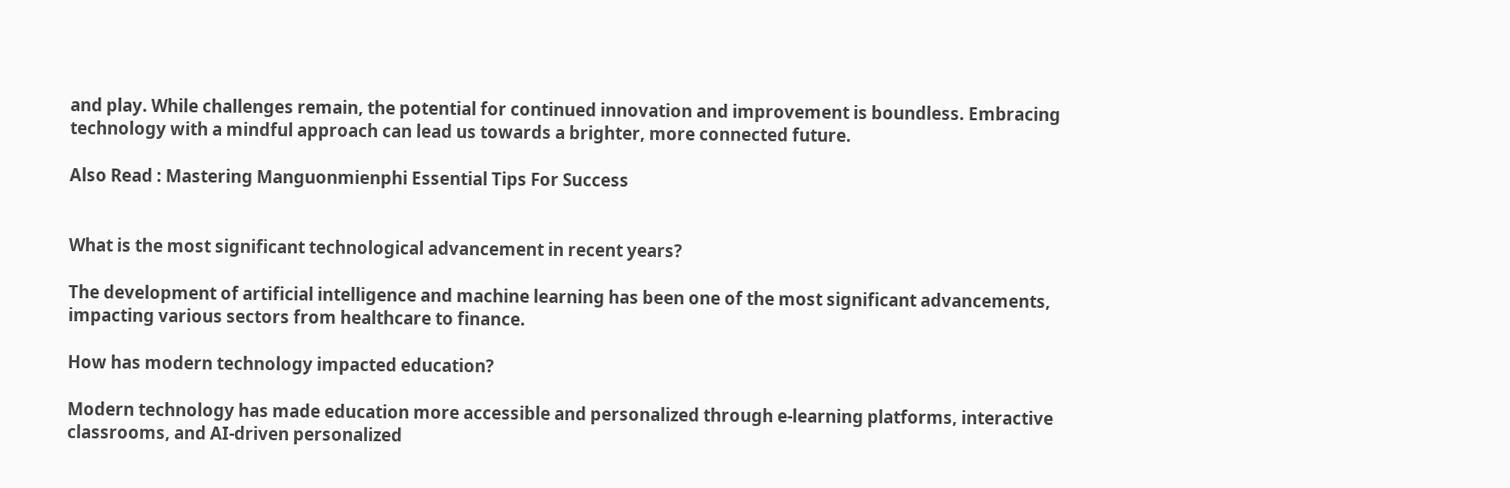and play. While challenges remain, the potential for continued innovation and improvement is boundless. Embracing technology with a mindful approach can lead us towards a brighter, more connected future.

Also Read : Mastering Manguonmienphi Essential Tips For Success


What is the most significant technological advancement in recent years?

The development of artificial intelligence and machine learning has been one of the most significant advancements, impacting various sectors from healthcare to finance.

How has modern technology impacted education?

Modern technology has made education more accessible and personalized through e-learning platforms, interactive classrooms, and AI-driven personalized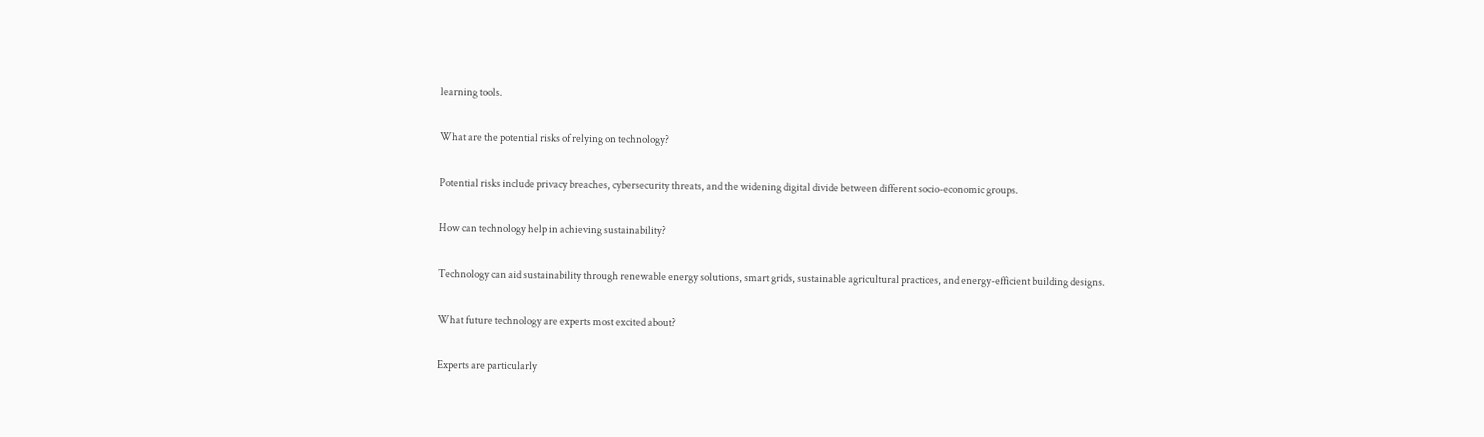learning tools.

What are the potential risks of relying on technology?

Potential risks include privacy breaches, cybersecurity threats, and the widening digital divide between different socio-economic groups.

How can technology help in achieving sustainability?

Technology can aid sustainability through renewable energy solutions, smart grids, sustainable agricultural practices, and energy-efficient building designs.

What future technology are experts most excited about?

Experts are particularly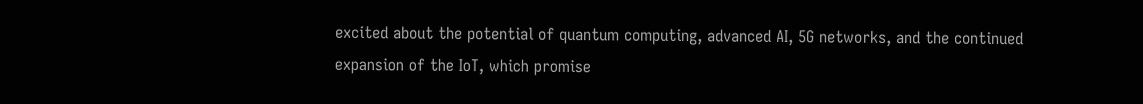excited about the potential of quantum computing, advanced AI, 5G networks, and the continued expansion of the IoT, which promise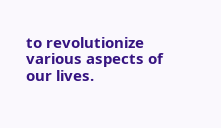to revolutionize various aspects of our lives.